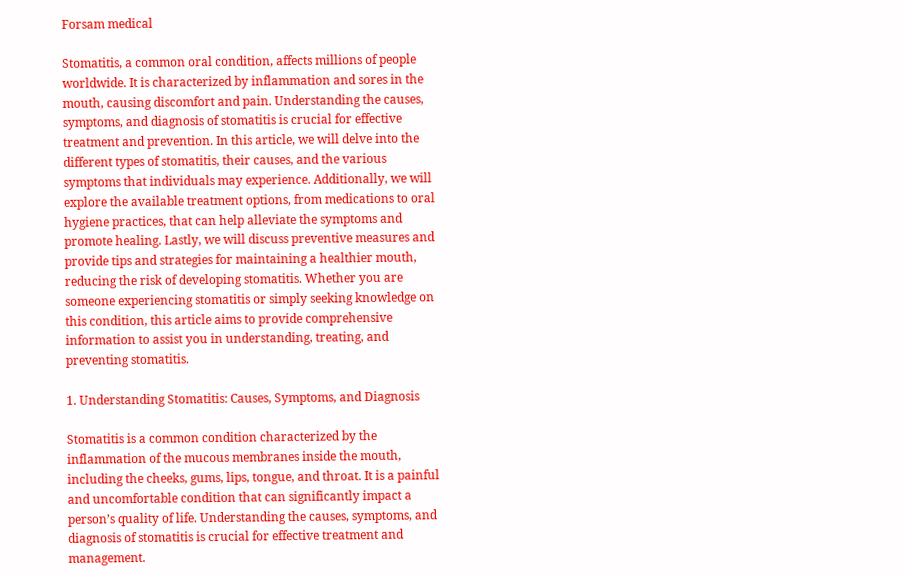Forsam medical

Stomatitis, a common oral condition, affects millions of people worldwide. It is characterized by inflammation and sores in the mouth, causing discomfort and pain. Understanding the causes, symptoms, and diagnosis of stomatitis is crucial for effective treatment and prevention. In this article, we will delve into the different types of stomatitis, their causes, and the various symptoms that individuals may experience. Additionally, we will explore the available treatment options, from medications to oral hygiene practices, that can help alleviate the symptoms and promote healing. Lastly, we will discuss preventive measures and provide tips and strategies for maintaining a healthier mouth, reducing the risk of developing stomatitis. Whether you are someone experiencing stomatitis or simply seeking knowledge on this condition, this article aims to provide comprehensive information to assist you in understanding, treating, and preventing stomatitis.

1. Understanding Stomatitis: Causes, Symptoms, and Diagnosis

Stomatitis is a common condition characterized by the inflammation of the mucous membranes inside the mouth, including the cheeks, gums, lips, tongue, and throat. It is a painful and uncomfortable condition that can significantly impact a person’s quality of life. Understanding the causes, symptoms, and diagnosis of stomatitis is crucial for effective treatment and management.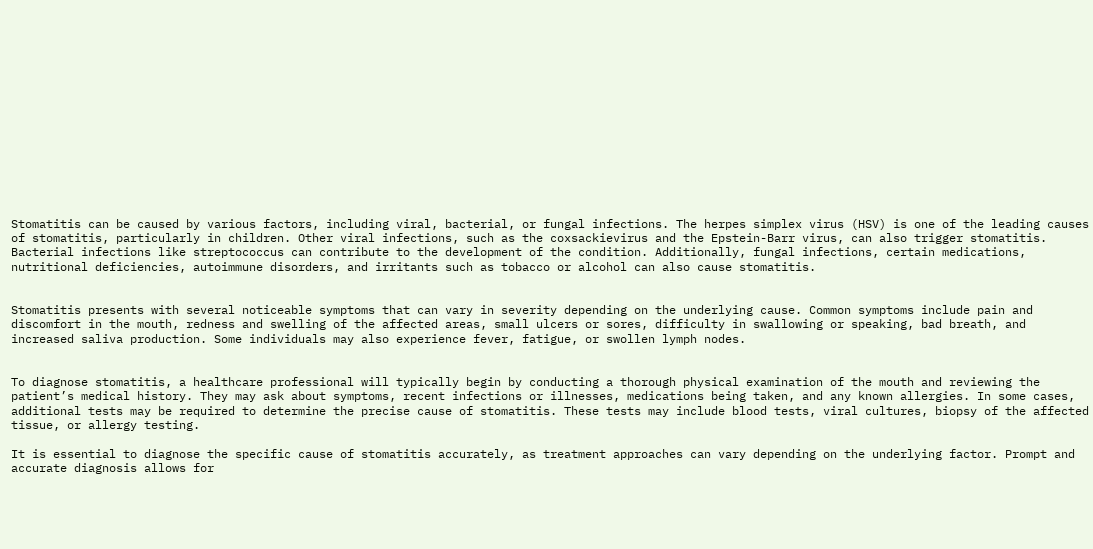Stomatitis can be caused by various factors, including viral, bacterial, or fungal infections. The herpes simplex virus (HSV) is one of the leading causes of stomatitis, particularly in children. Other viral infections, such as the coxsackievirus and the Epstein-Barr virus, can also trigger stomatitis. Bacterial infections like streptococcus can contribute to the development of the condition. Additionally, fungal infections, certain medications, nutritional deficiencies, autoimmune disorders, and irritants such as tobacco or alcohol can also cause stomatitis.


Stomatitis presents with several noticeable symptoms that can vary in severity depending on the underlying cause. Common symptoms include pain and discomfort in the mouth, redness and swelling of the affected areas, small ulcers or sores, difficulty in swallowing or speaking, bad breath, and increased saliva production. Some individuals may also experience fever, fatigue, or swollen lymph nodes.


To diagnose stomatitis, a healthcare professional will typically begin by conducting a thorough physical examination of the mouth and reviewing the patient’s medical history. They may ask about symptoms, recent infections or illnesses, medications being taken, and any known allergies. In some cases, additional tests may be required to determine the precise cause of stomatitis. These tests may include blood tests, viral cultures, biopsy of the affected tissue, or allergy testing.

It is essential to diagnose the specific cause of stomatitis accurately, as treatment approaches can vary depending on the underlying factor. Prompt and accurate diagnosis allows for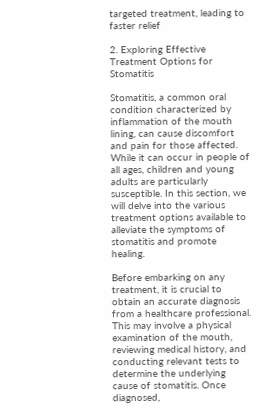targeted treatment, leading to faster relief

2. Exploring Effective Treatment Options for Stomatitis

Stomatitis, a common oral condition characterized by inflammation of the mouth lining, can cause discomfort and pain for those affected. While it can occur in people of all ages, children and young adults are particularly susceptible. In this section, we will delve into the various treatment options available to alleviate the symptoms of stomatitis and promote healing.

Before embarking on any treatment, it is crucial to obtain an accurate diagnosis from a healthcare professional. This may involve a physical examination of the mouth, reviewing medical history, and conducting relevant tests to determine the underlying cause of stomatitis. Once diagnosed,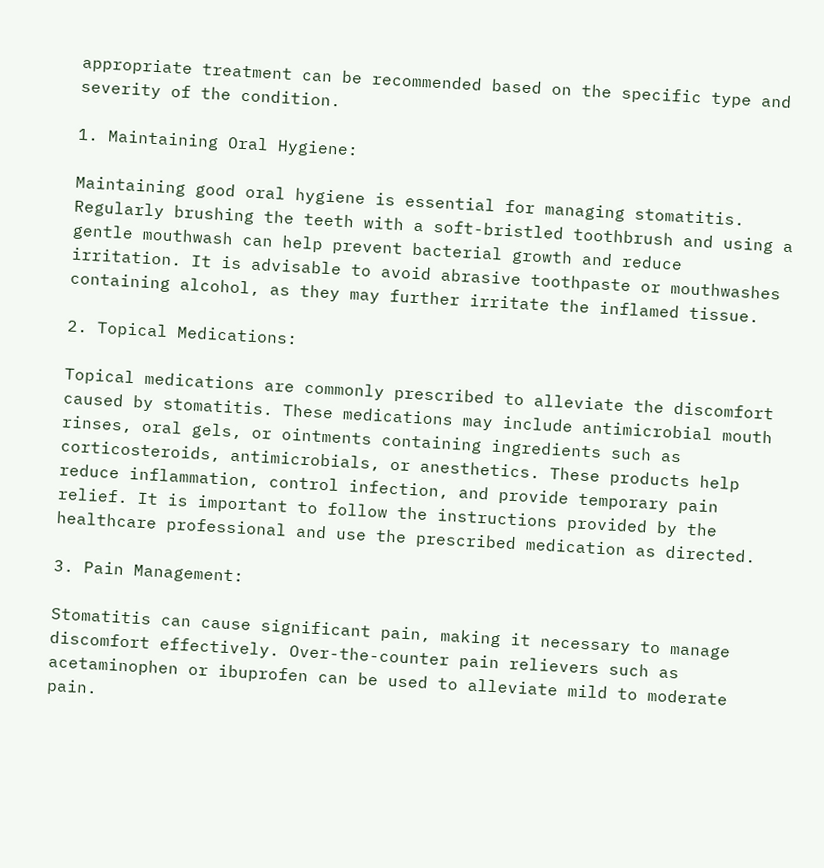appropriate treatment can be recommended based on the specific type and severity of the condition.

1. Maintaining Oral Hygiene:

Maintaining good oral hygiene is essential for managing stomatitis. Regularly brushing the teeth with a soft-bristled toothbrush and using a gentle mouthwash can help prevent bacterial growth and reduce irritation. It is advisable to avoid abrasive toothpaste or mouthwashes containing alcohol, as they may further irritate the inflamed tissue.

2. Topical Medications:

Topical medications are commonly prescribed to alleviate the discomfort caused by stomatitis. These medications may include antimicrobial mouth rinses, oral gels, or ointments containing ingredients such as corticosteroids, antimicrobials, or anesthetics. These products help reduce inflammation, control infection, and provide temporary pain relief. It is important to follow the instructions provided by the healthcare professional and use the prescribed medication as directed.

3. Pain Management:

Stomatitis can cause significant pain, making it necessary to manage discomfort effectively. Over-the-counter pain relievers such as acetaminophen or ibuprofen can be used to alleviate mild to moderate pain.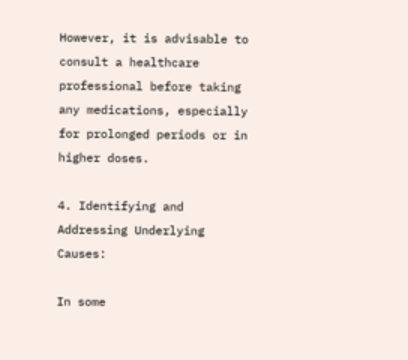However, it is advisable to consult a healthcare professional before taking any medications, especially for prolonged periods or in higher doses.

4. Identifying and Addressing Underlying Causes:

In some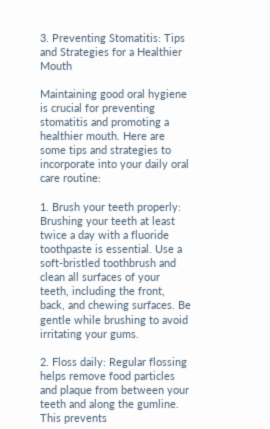3. Preventing Stomatitis: Tips and Strategies for a Healthier Mouth

Maintaining good oral hygiene is crucial for preventing stomatitis and promoting a healthier mouth. Here are some tips and strategies to incorporate into your daily oral care routine:

1. Brush your teeth properly: Brushing your teeth at least twice a day with a fluoride toothpaste is essential. Use a soft-bristled toothbrush and clean all surfaces of your teeth, including the front, back, and chewing surfaces. Be gentle while brushing to avoid irritating your gums.

2. Floss daily: Regular flossing helps remove food particles and plaque from between your teeth and along the gumline. This prevents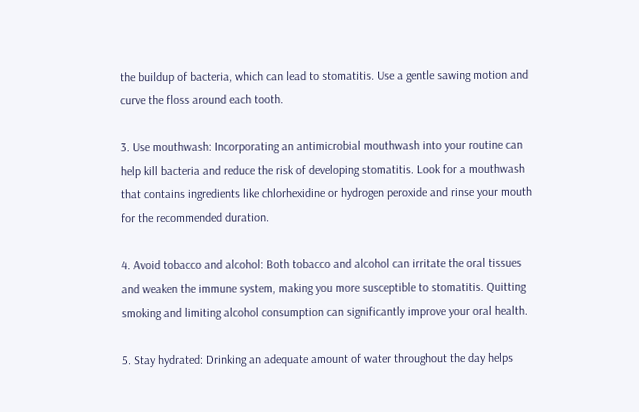the buildup of bacteria, which can lead to stomatitis. Use a gentle sawing motion and curve the floss around each tooth.

3. Use mouthwash: Incorporating an antimicrobial mouthwash into your routine can help kill bacteria and reduce the risk of developing stomatitis. Look for a mouthwash that contains ingredients like chlorhexidine or hydrogen peroxide and rinse your mouth for the recommended duration.

4. Avoid tobacco and alcohol: Both tobacco and alcohol can irritate the oral tissues and weaken the immune system, making you more susceptible to stomatitis. Quitting smoking and limiting alcohol consumption can significantly improve your oral health.

5. Stay hydrated: Drinking an adequate amount of water throughout the day helps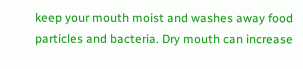keep your mouth moist and washes away food particles and bacteria. Dry mouth can increase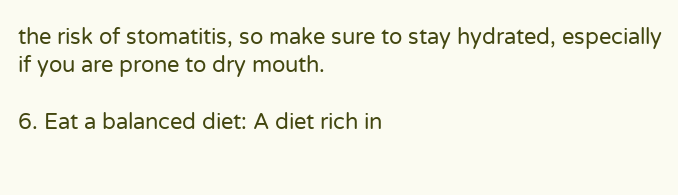the risk of stomatitis, so make sure to stay hydrated, especially if you are prone to dry mouth.

6. Eat a balanced diet: A diet rich in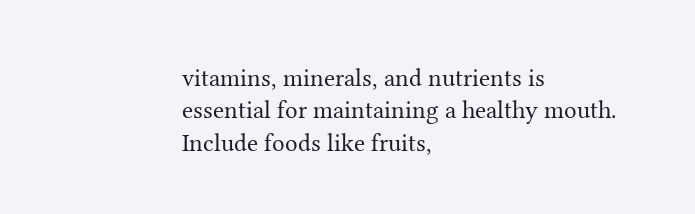vitamins, minerals, and nutrients is essential for maintaining a healthy mouth. Include foods like fruits,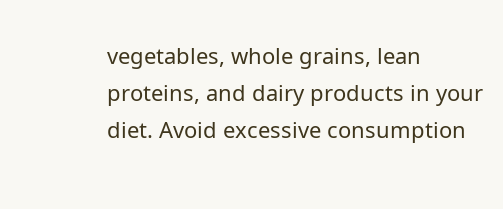vegetables, whole grains, lean proteins, and dairy products in your diet. Avoid excessive consumption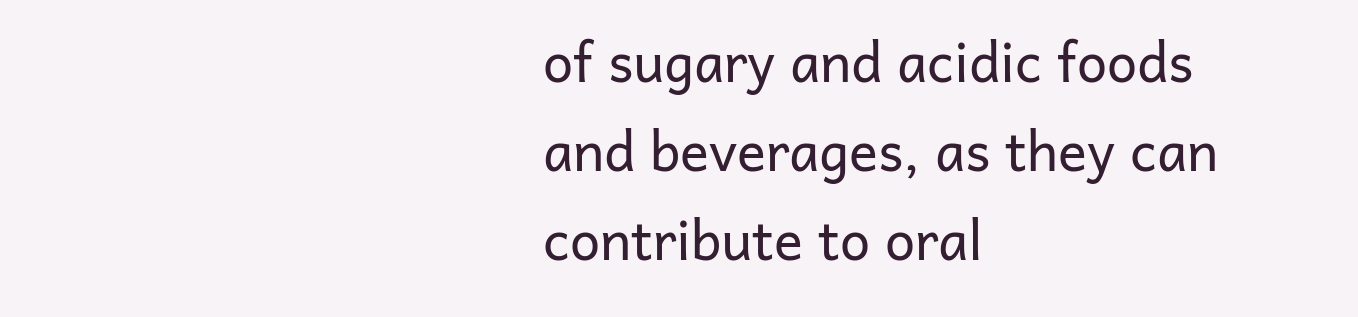of sugary and acidic foods and beverages, as they can contribute to oral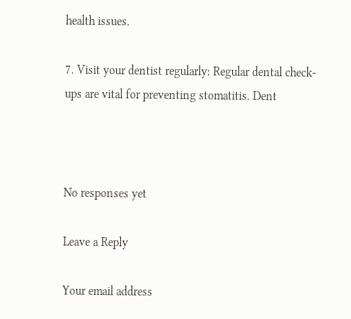health issues.

7. Visit your dentist regularly: Regular dental check-ups are vital for preventing stomatitis. Dent



No responses yet

Leave a Reply

Your email address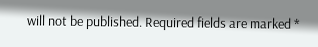will not be published. Required fields are marked *